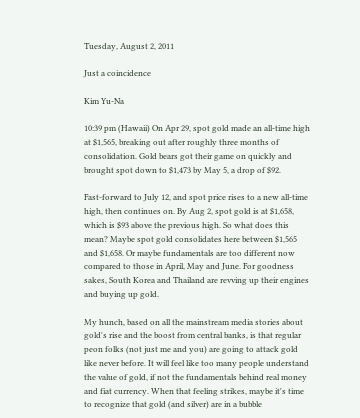Tuesday, August 2, 2011

Just a coincidence

Kim Yu-Na

10:39 pm (Hawaii) On Apr 29, spot gold made an all-time high at $1,565, breaking out after roughly three months of consolidation. Gold bears got their game on quickly and brought spot down to $1,473 by May 5, a drop of $92.

Fast-forward to July 12, and spot price rises to a new all-time high, then continues on. By Aug 2, spot gold is at $1,658, which is $93 above the previous high. So what does this mean? Maybe spot gold consolidates here between $1,565 and $1,658. Or maybe fundamentals are too different now compared to those in April, May and June. For goodness sakes, South Korea and Thailand are revving up their engines and buying up gold.

My hunch, based on all the mainstream media stories about gold's rise and the boost from central banks, is that regular peon folks (not just me and you) are going to attack gold like never before. It will feel like too many people understand the value of gold, if not the fundamentals behind real money and fiat currency. When that feeling strikes, maybe it's time to recognize that gold (and silver) are in a bubble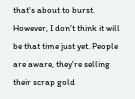that's about to burst. However, I don't think it will be that time just yet. People are aware, they're selling their scrap gold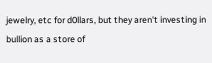jewelry, etc for d0llars, but they aren't investing in bullion as a store of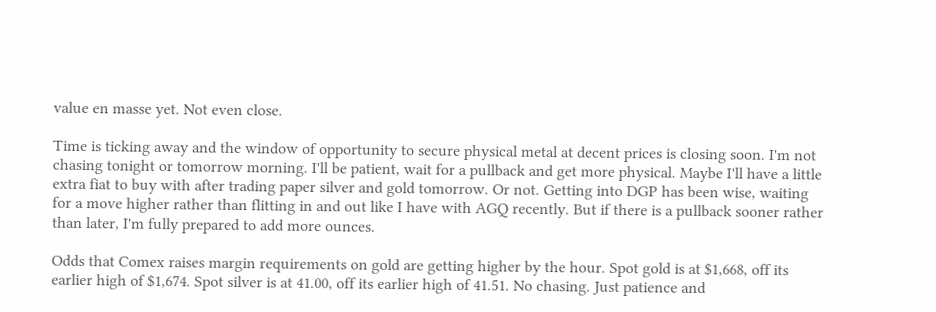value en masse yet. Not even close.

Time is ticking away and the window of opportunity to secure physical metal at decent prices is closing soon. I'm not chasing tonight or tomorrow morning. I'll be patient, wait for a pullback and get more physical. Maybe I'll have a little extra fiat to buy with after trading paper silver and gold tomorrow. Or not. Getting into DGP has been wise, waiting for a move higher rather than flitting in and out like I have with AGQ recently. But if there is a pullback sooner rather than later, I'm fully prepared to add more ounces.

Odds that Comex raises margin requirements on gold are getting higher by the hour. Spot gold is at $1,668, off its earlier high of $1,674. Spot silver is at 41.00, off its earlier high of 41.51. No chasing. Just patience and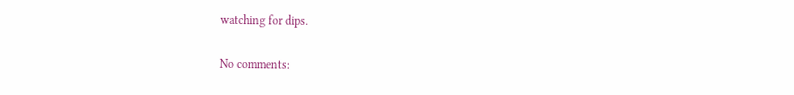watching for dips.

No comments: